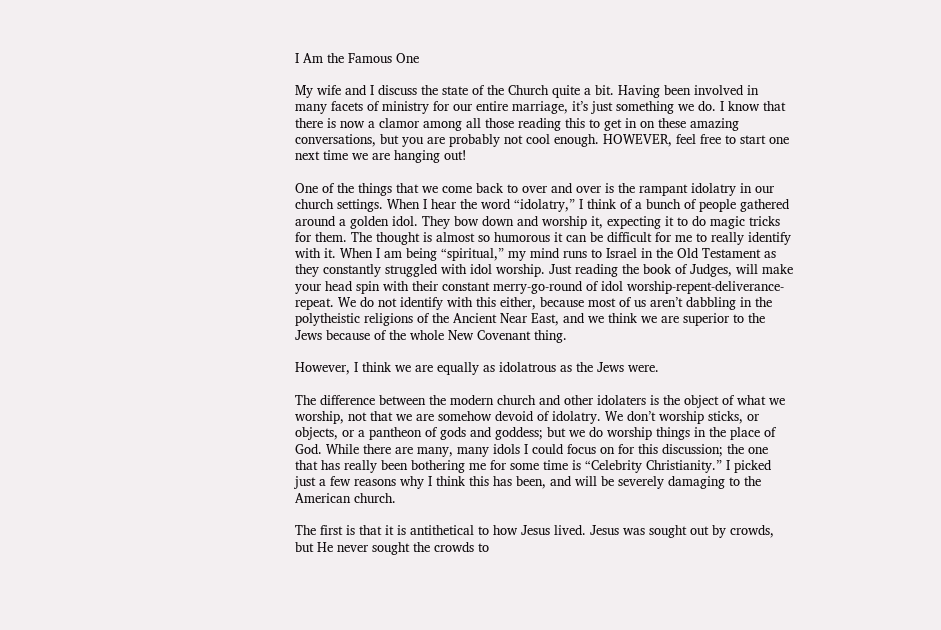I Am the Famous One

My wife and I discuss the state of the Church quite a bit. Having been involved in many facets of ministry for our entire marriage, it’s just something we do. I know that there is now a clamor among all those reading this to get in on these amazing conversations, but you are probably not cool enough. HOWEVER, feel free to start one next time we are hanging out!

One of the things that we come back to over and over is the rampant idolatry in our church settings. When I hear the word “idolatry,” I think of a bunch of people gathered around a golden idol. They bow down and worship it, expecting it to do magic tricks for them. The thought is almost so humorous it can be difficult for me to really identify with it. When I am being “spiritual,” my mind runs to Israel in the Old Testament as they constantly struggled with idol worship. Just reading the book of Judges, will make your head spin with their constant merry-go-round of idol worship-repent-deliverance-repeat. We do not identify with this either, because most of us aren’t dabbling in the polytheistic religions of the Ancient Near East, and we think we are superior to the Jews because of the whole New Covenant thing.

However, I think we are equally as idolatrous as the Jews were.

The difference between the modern church and other idolaters is the object of what we worship, not that we are somehow devoid of idolatry. We don’t worship sticks, or objects, or a pantheon of gods and goddess; but we do worship things in the place of God. While there are many, many idols I could focus on for this discussion; the one that has really been bothering me for some time is “Celebrity Christianity.” I picked just a few reasons why I think this has been, and will be severely damaging to the American church.

The first is that it is antithetical to how Jesus lived. Jesus was sought out by crowds, but He never sought the crowds to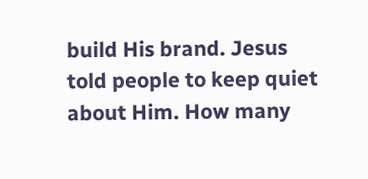build His brand. Jesus told people to keep quiet about Him. How many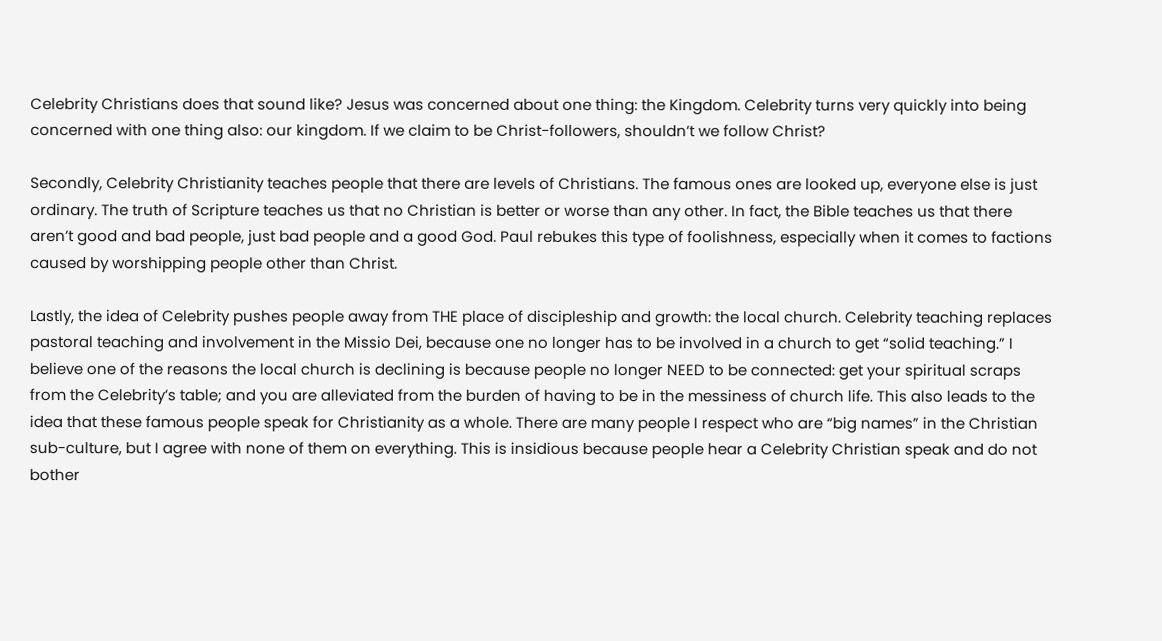Celebrity Christians does that sound like? Jesus was concerned about one thing: the Kingdom. Celebrity turns very quickly into being concerned with one thing also: our kingdom. If we claim to be Christ-followers, shouldn’t we follow Christ?

Secondly, Celebrity Christianity teaches people that there are levels of Christians. The famous ones are looked up, everyone else is just ordinary. The truth of Scripture teaches us that no Christian is better or worse than any other. In fact, the Bible teaches us that there aren’t good and bad people, just bad people and a good God. Paul rebukes this type of foolishness, especially when it comes to factions caused by worshipping people other than Christ.

Lastly, the idea of Celebrity pushes people away from THE place of discipleship and growth: the local church. Celebrity teaching replaces pastoral teaching and involvement in the Missio Dei, because one no longer has to be involved in a church to get “solid teaching.” I believe one of the reasons the local church is declining is because people no longer NEED to be connected: get your spiritual scraps from the Celebrity’s table; and you are alleviated from the burden of having to be in the messiness of church life. This also leads to the idea that these famous people speak for Christianity as a whole. There are many people I respect who are “big names” in the Christian sub-culture, but I agree with none of them on everything. This is insidious because people hear a Celebrity Christian speak and do not bother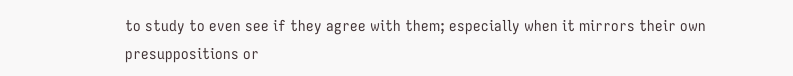to study to even see if they agree with them; especially when it mirrors their own presuppositions or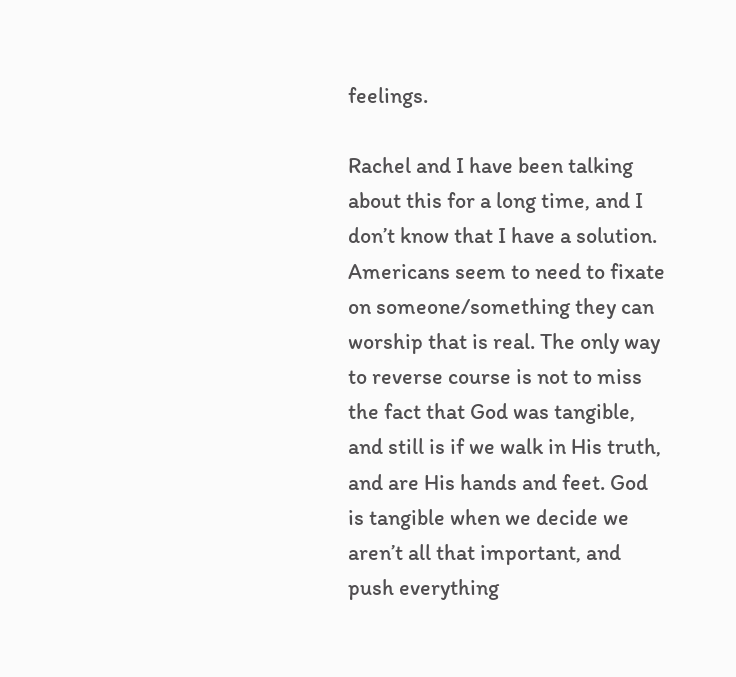feelings.

Rachel and I have been talking about this for a long time, and I don’t know that I have a solution. Americans seem to need to fixate on someone/something they can worship that is real. The only way to reverse course is not to miss the fact that God was tangible, and still is if we walk in His truth, and are His hands and feet. God is tangible when we decide we aren’t all that important, and push everything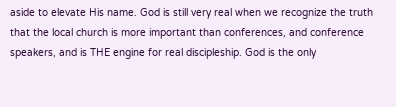aside to elevate His name. God is still very real when we recognize the truth that the local church is more important than conferences, and conference speakers, and is THE engine for real discipleship. God is the only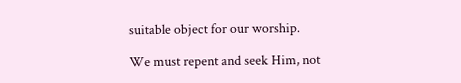suitable object for our worship.

We must repent and seek Him, not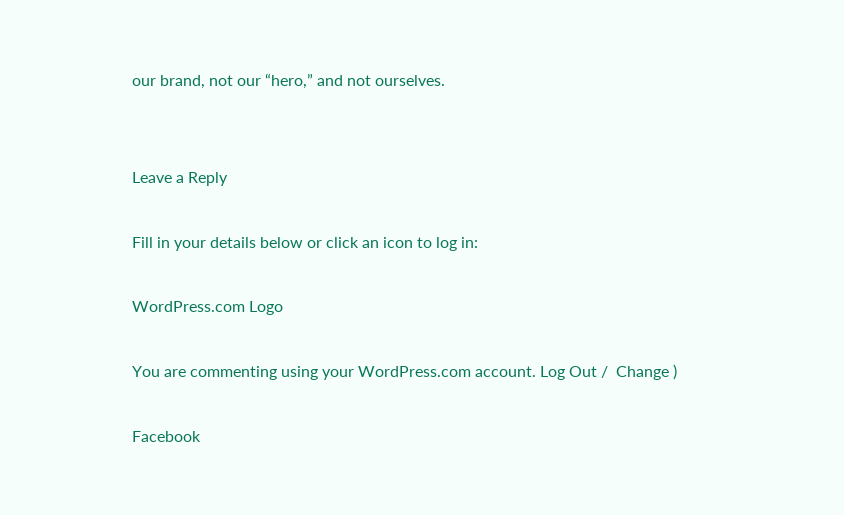our brand, not our “hero,” and not ourselves.


Leave a Reply

Fill in your details below or click an icon to log in:

WordPress.com Logo

You are commenting using your WordPress.com account. Log Out /  Change )

Facebook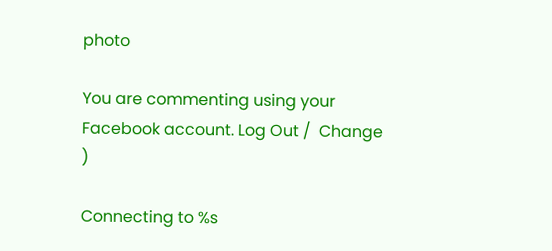photo

You are commenting using your Facebook account. Log Out /  Change )

Connecting to %s